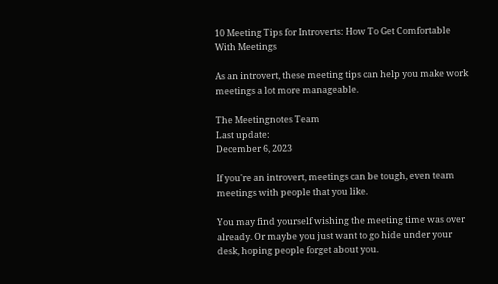10 Meeting Tips for Introverts: How To Get Comfortable With Meetings

As an introvert, these meeting tips can help you make work meetings a lot more manageable.

The Meetingnotes Team
Last update:
December 6, 2023

If you're an introvert, meetings can be tough, even team meetings with people that you like.

You may find yourself wishing the meeting time was over already. Or maybe you just want to go hide under your desk, hoping people forget about you.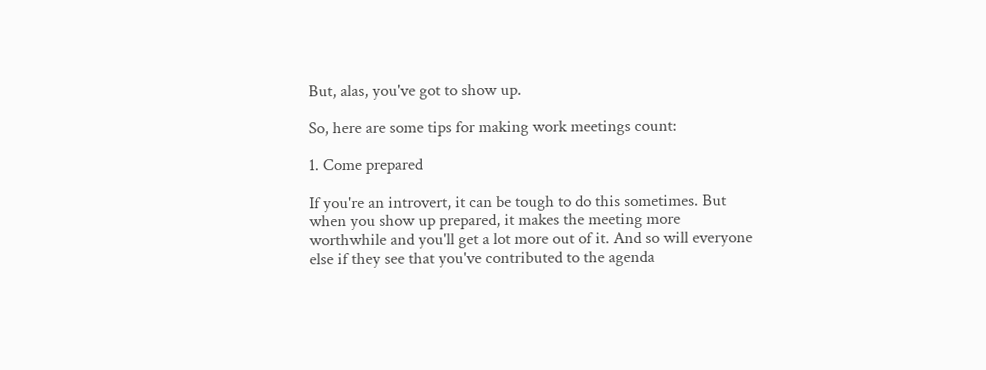But, alas, you've got to show up.

So, here are some tips for making work meetings count:

1. Come prepared

If you're an introvert, it can be tough to do this sometimes. But when you show up prepared, it makes the meeting more worthwhile and you'll get a lot more out of it. And so will everyone else if they see that you've contributed to the agenda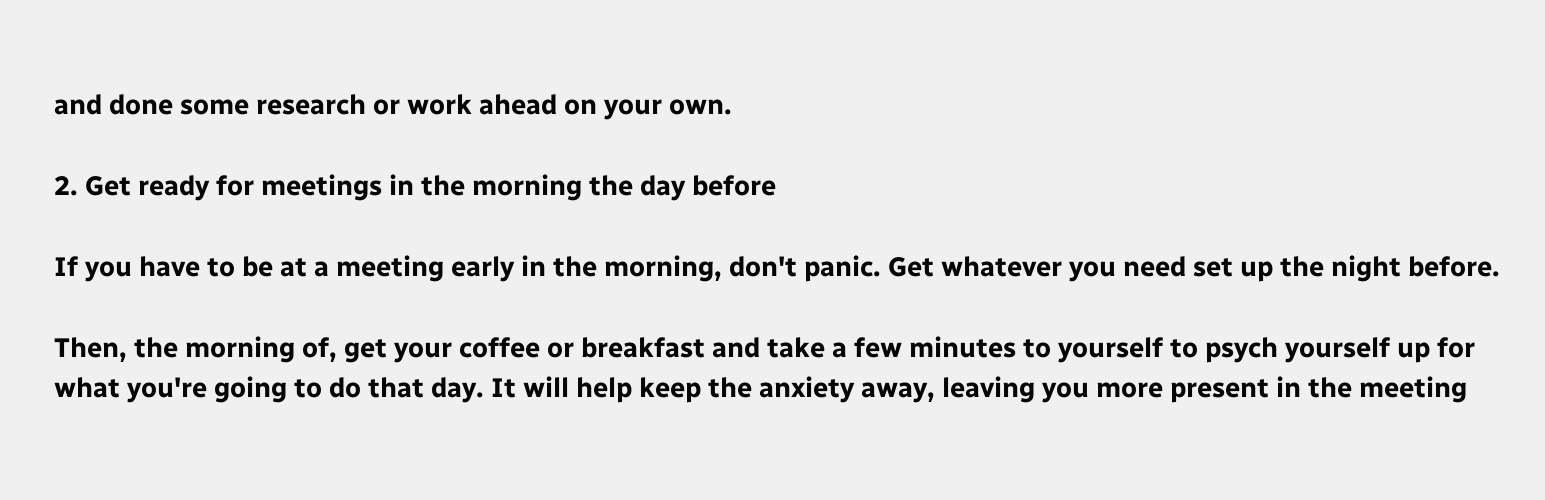and done some research or work ahead on your own.

2. Get ready for meetings in the morning the day before

If you have to be at a meeting early in the morning, don't panic. Get whatever you need set up the night before.

Then, the morning of, get your coffee or breakfast and take a few minutes to yourself to psych yourself up for what you're going to do that day. It will help keep the anxiety away, leaving you more present in the meeting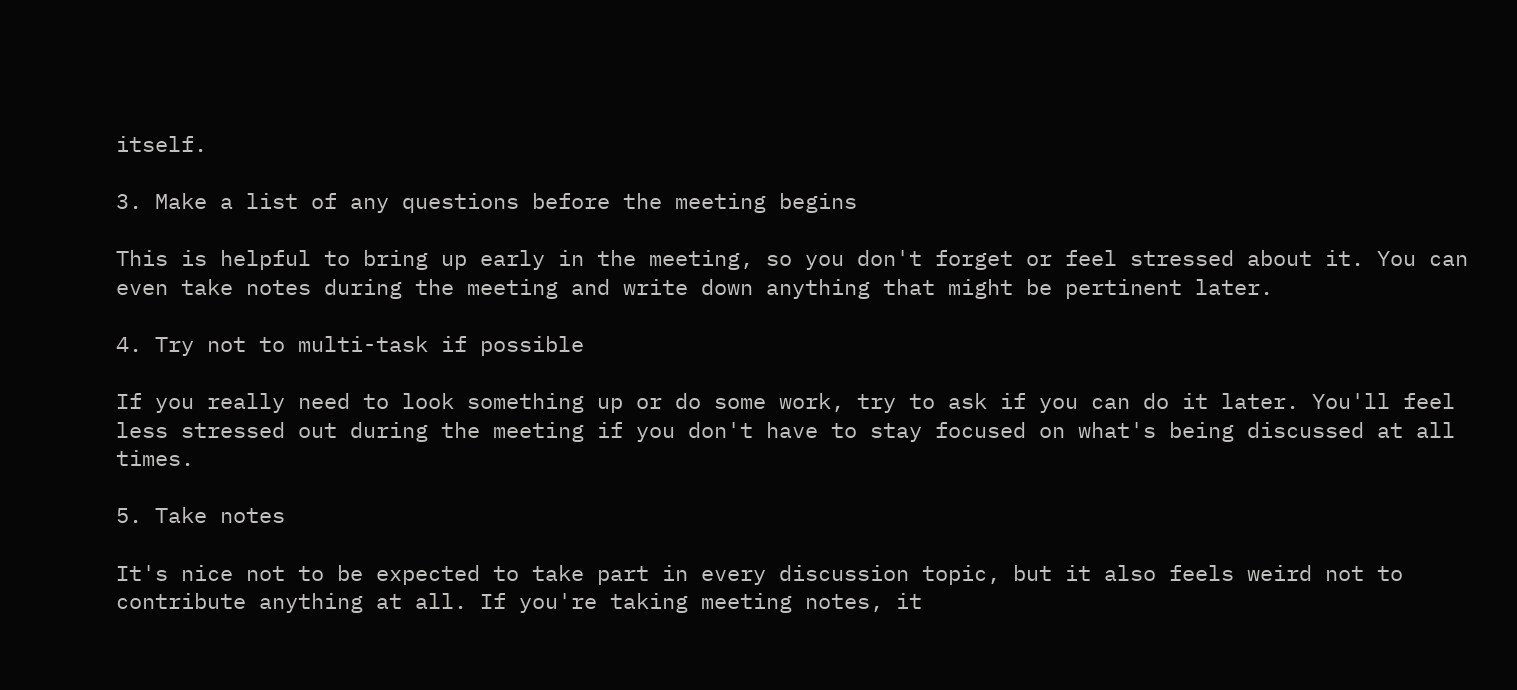itself.

3. Make a list of any questions before the meeting begins

This is helpful to bring up early in the meeting, so you don't forget or feel stressed about it. You can even take notes during the meeting and write down anything that might be pertinent later.

4. Try not to multi-task if possible

If you really need to look something up or do some work, try to ask if you can do it later. You'll feel less stressed out during the meeting if you don't have to stay focused on what's being discussed at all times.

5. Take notes

It's nice not to be expected to take part in every discussion topic, but it also feels weird not to contribute anything at all. If you're taking meeting notes, it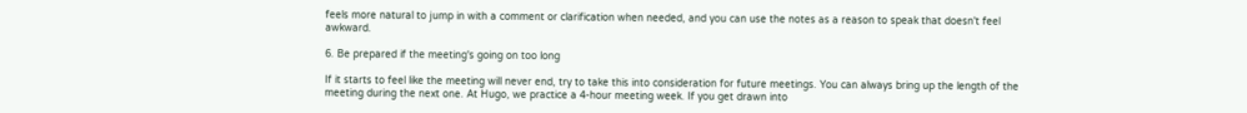feels more natural to jump in with a comment or clarification when needed, and you can use the notes as a reason to speak that doesn't feel awkward.

6. Be prepared if the meeting's going on too long

If it starts to feel like the meeting will never end, try to take this into consideration for future meetings. You can always bring up the length of the meeting during the next one. At Hugo, we practice a 4-hour meeting week. If you get drawn into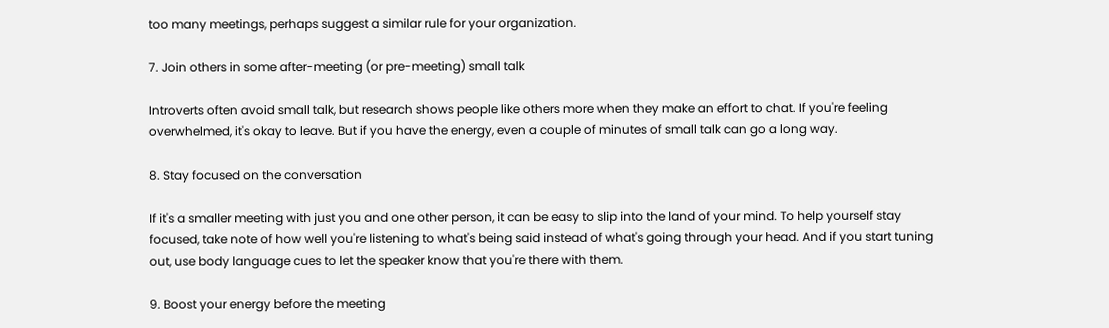too many meetings, perhaps suggest a similar rule for your organization.

7. Join others in some after-meeting (or pre-meeting) small talk

Introverts often avoid small talk, but research shows people like others more when they make an effort to chat. If you're feeling overwhelmed, it's okay to leave. But if you have the energy, even a couple of minutes of small talk can go a long way.

8. Stay focused on the conversation

If it's a smaller meeting with just you and one other person, it can be easy to slip into the land of your mind. To help yourself stay focused, take note of how well you're listening to what's being said instead of what's going through your head. And if you start tuning out, use body language cues to let the speaker know that you're there with them.

9. Boost your energy before the meeting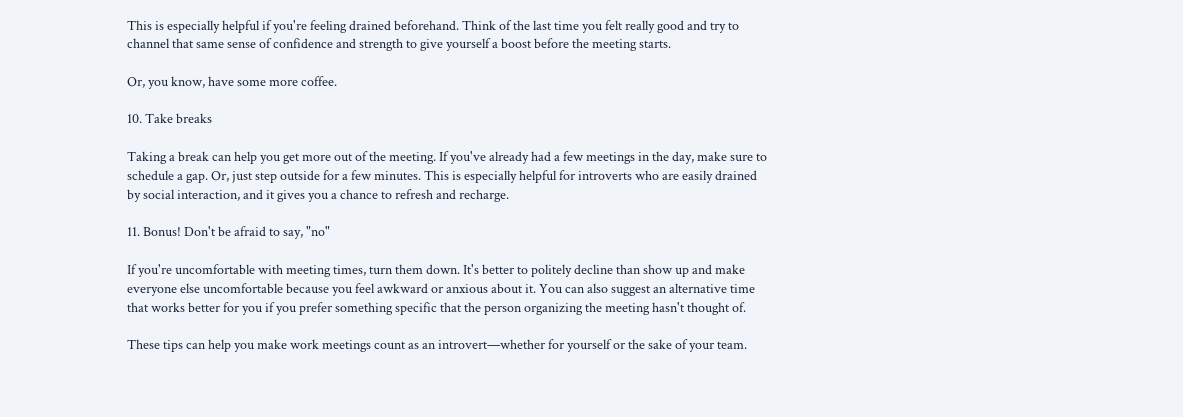This is especially helpful if you're feeling drained beforehand. Think of the last time you felt really good and try to channel that same sense of confidence and strength to give yourself a boost before the meeting starts.

Or, you know, have some more coffee.

10. Take breaks

Taking a break can help you get more out of the meeting. If you've already had a few meetings in the day, make sure to schedule a gap. Or, just step outside for a few minutes. This is especially helpful for introverts who are easily drained by social interaction, and it gives you a chance to refresh and recharge.

11. Bonus! Don't be afraid to say, "no"

If you're uncomfortable with meeting times, turn them down. It's better to politely decline than show up and make everyone else uncomfortable because you feel awkward or anxious about it. You can also suggest an alternative time that works better for you if you prefer something specific that the person organizing the meeting hasn't thought of.

These tips can help you make work meetings count as an introvert—whether for yourself or the sake of your team.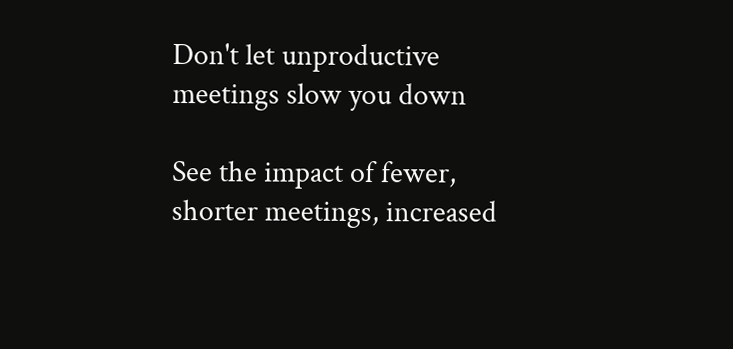Don't let unproductive meetings slow you down

See the impact of fewer, shorter meetings, increased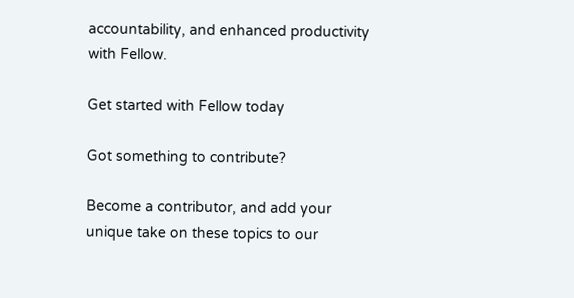accountability, and enhanced productivity with Fellow.

Get started with Fellow today

Got something to contribute?

Become a contributor, and add your unique take on these topics to our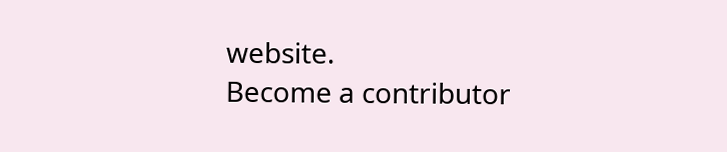website.
Become a contributor